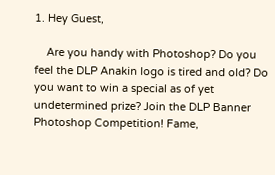1. Hey Guest,

    Are you handy with Photoshop? Do you feel the DLP Anakin logo is tired and old? Do you want to win a special as of yet undetermined prize? Join the DLP Banner Photoshop Competition! Fame,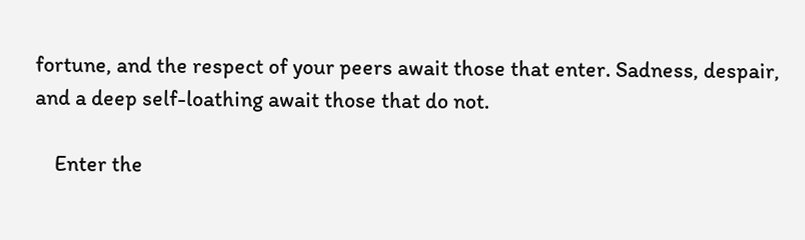fortune, and the respect of your peers await those that enter. Sadness, despair, and a deep self-loathing await those that do not.

    Enter the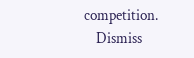competition.
    Dismiss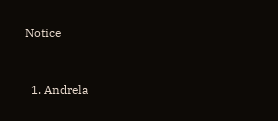Notice


  1. Andrela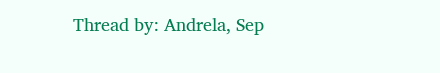Thread by: Andrela, Sep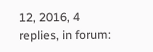12, 2016, 4 replies, in forum: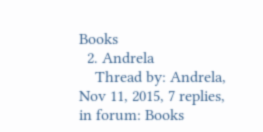Books
  2. Andrela
    Thread by: Andrela, Nov 11, 2015, 7 replies, in forum: Books